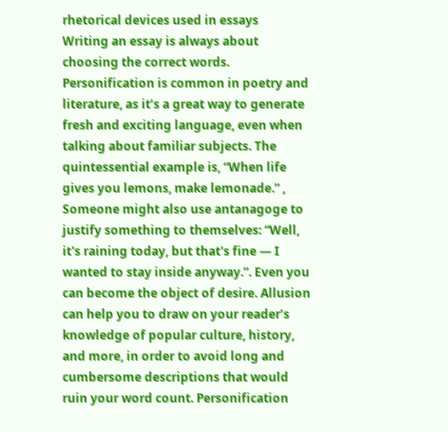rhetorical devices used in essays
Writing an essay is always about choosing the correct words. Personification is common in poetry and literature, as it’s a great way to generate fresh and exciting language, even when talking about familiar subjects. The quintessential example is, “When life gives you lemons, make lemonade.” , Someone might also use antanagoge to justify something to themselves: “Well, it's raining today, but that's fine — I wanted to stay inside anyway.”. Even you can become the object of desire. Allusion can help you to draw on your reader’s knowledge of popular culture, history, and more, in order to avoid long and cumbersome descriptions that would ruin your word count. Personification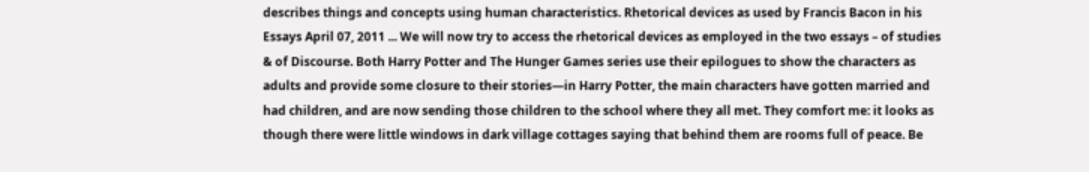describes things and concepts using human characteristics. Rhetorical devices as used by Francis Bacon in his Essays April 07, 2011 ... We will now try to access the rhetorical devices as employed in the two essays – of studies & of Discourse. Both Harry Potter and The Hunger Games series use their epilogues to show the characters as adults and provide some closure to their stories—in Harry Potter, the main characters have gotten married and had children, and are now sending those children to the school where they all met. They comfort me: it looks as though there were little windows in dark village cottages saying that behind them are rooms full of peace. Be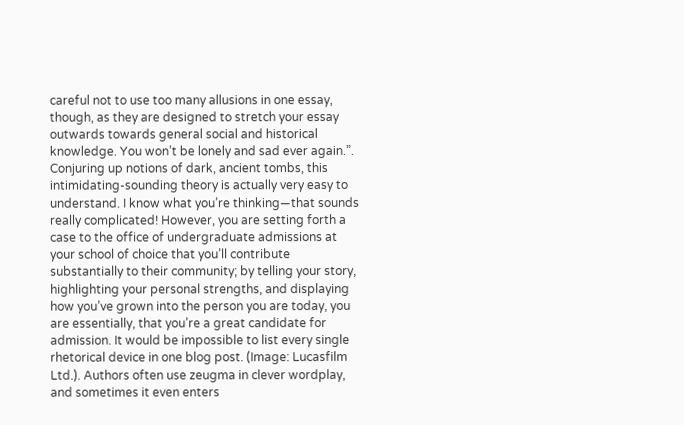careful not to use too many allusions in one essay, though, as they are designed to stretch your essay outwards towards general social and historical knowledge. You won’t be lonely and sad ever again.”. Conjuring up notions of dark, ancient tombs, this intimidating-sounding theory is actually very easy to understand. I know what you’re thinking—that sounds really complicated! However, you are setting forth a case to the office of undergraduate admissions at your school of choice that you’ll contribute substantially to their community; by telling your story, highlighting your personal strengths, and displaying how you’ve grown into the person you are today, you are essentially, that you’re a great candidate for admission. It would be impossible to list every single rhetorical device in one blog post. (Image: Lucasfilm Ltd.). Authors often use zeugma in clever wordplay, and sometimes it even enters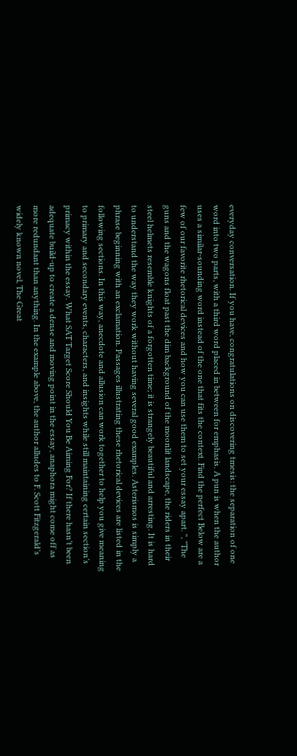everyday conversation. If you have, congratulations on discovering tmesis: the separation of one word into two parts, with a third word placed in between for emphasis. A pun is when the author uses a similar-sounding word instead of the one that fits the context. Find the perfect Below are a few of our favorite rhetorical devices and how you can use them to set your essay apart. ", "The guns and the wagons float past the dim background of the moonlit landscape, the riders in their steel helmets resemble knights of a forgotten time; it is strangely beautiful and arresting. It is hard to understand the way they work without having several good examples. Asterismos is simply a phrase beginning with an exclamation. Passages illustrating these rhetorical devices are listed in the following sections. In this way, anecdote and allusion can work together to help you give meaning to primary and secondary events, characters, and insights while still maintaining certain section’s primacy within the essay. What SAT Target Score Should You Be Aiming For? If there hasn’t been adequate build-up to create a dense and moving point in the essay, anaphora might come off as more redundant than anything. In the example above, the author alludes to F. Scott Fitzgerald’s widely known novel, The Great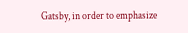Gatsby, in order to emphasize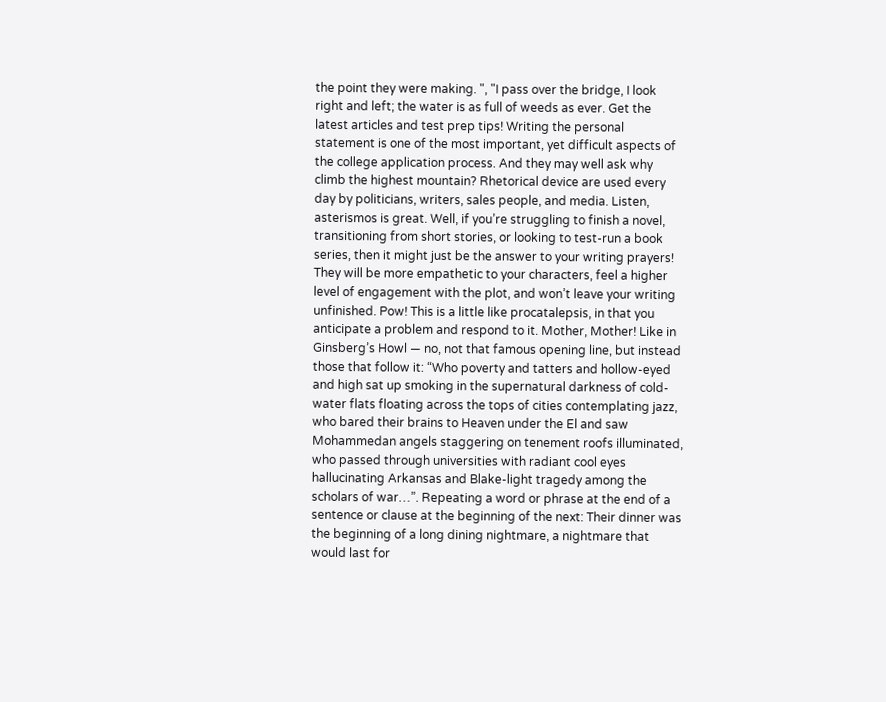the point they were making. ", "I pass over the bridge, I look right and left; the water is as full of weeds as ever. Get the latest articles and test prep tips! Writing the personal statement is one of the most important, yet difficult aspects of the college application process. And they may well ask why climb the highest mountain? Rhetorical device are used every day by politicians, writers, sales people, and media. Listen, asterismos is great. Well, if you’re struggling to finish a novel, transitioning from short stories, or looking to test-run a book series, then it might just be the answer to your writing prayers! They will be more empathetic to your characters, feel a higher level of engagement with the plot, and won’t leave your writing unfinished. Pow! This is a little like procatalepsis, in that you anticipate a problem and respond to it. Mother, Mother! Like in Ginsberg’s Howl — no, not that famous opening line, but instead those that follow it: “Who poverty and tatters and hollow-eyed and high sat up smoking in the supernatural darkness of cold-water flats floating across the tops of cities contemplating jazz, who bared their brains to Heaven under the El and saw Mohammedan angels staggering on tenement roofs illuminated, who passed through universities with radiant cool eyes hallucinating Arkansas and Blake-light tragedy among the scholars of war…”. Repeating a word or phrase at the end of a sentence or clause at the beginning of the next: Their dinner was the beginning of a long dining nightmare, a nightmare that would last for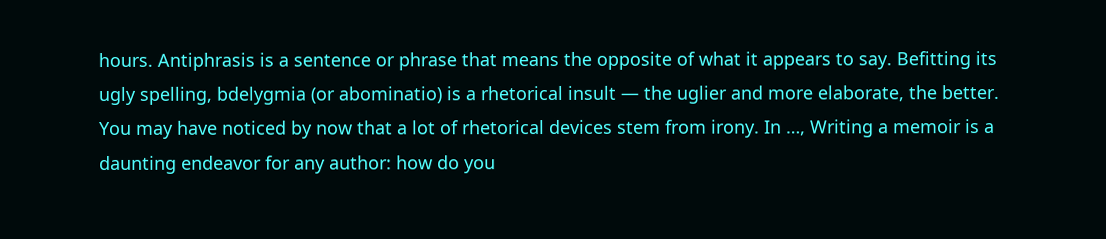hours. Antiphrasis is a sentence or phrase that means the opposite of what it appears to say. Befitting its ugly spelling, bdelygmia (or abominatio) is a rhetorical insult — the uglier and more elaborate, the better. You may have noticed by now that a lot of rhetorical devices stem from irony. In …, Writing a memoir is a daunting endeavor for any author: how do you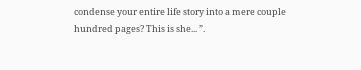condense your entire life story into a mere couple hundred pages? This is she... ”.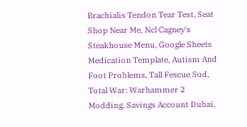Brachialis Tendon Tear Test, Seat Shop Near Me, Ncl Cagney's Steakhouse Menu, Google Sheets Medication Template, Autism And Foot Problems, Tall Fescue Sod, Total War: Warhammer 2 Modding, Savings Account Dubai,